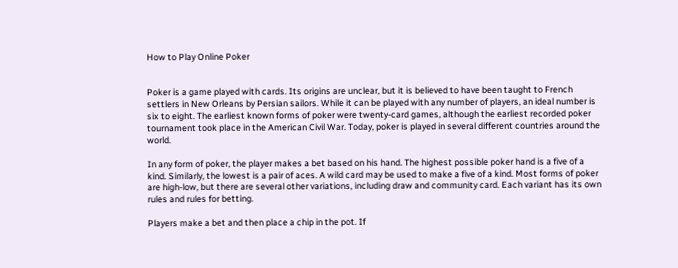How to Play Online Poker


Poker is a game played with cards. Its origins are unclear, but it is believed to have been taught to French settlers in New Orleans by Persian sailors. While it can be played with any number of players, an ideal number is six to eight. The earliest known forms of poker were twenty-card games, although the earliest recorded poker tournament took place in the American Civil War. Today, poker is played in several different countries around the world.

In any form of poker, the player makes a bet based on his hand. The highest possible poker hand is a five of a kind. Similarly, the lowest is a pair of aces. A wild card may be used to make a five of a kind. Most forms of poker are high-low, but there are several other variations, including draw and community card. Each variant has its own rules and rules for betting.

Players make a bet and then place a chip in the pot. If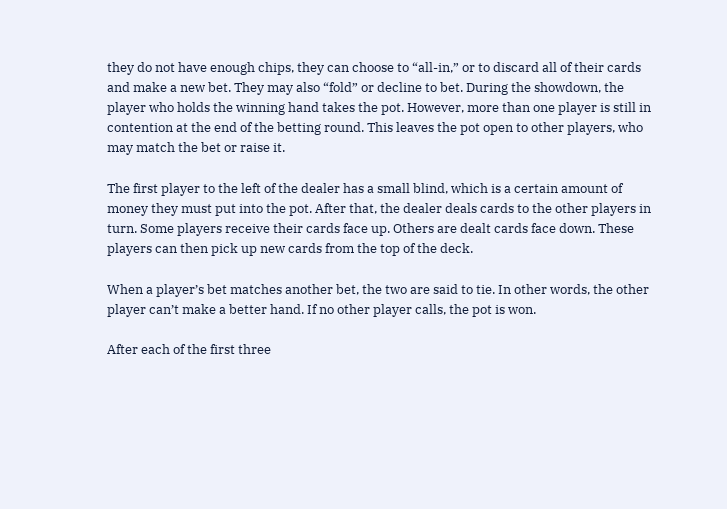they do not have enough chips, they can choose to “all-in,” or to discard all of their cards and make a new bet. They may also “fold” or decline to bet. During the showdown, the player who holds the winning hand takes the pot. However, more than one player is still in contention at the end of the betting round. This leaves the pot open to other players, who may match the bet or raise it.

The first player to the left of the dealer has a small blind, which is a certain amount of money they must put into the pot. After that, the dealer deals cards to the other players in turn. Some players receive their cards face up. Others are dealt cards face down. These players can then pick up new cards from the top of the deck.

When a player’s bet matches another bet, the two are said to tie. In other words, the other player can’t make a better hand. If no other player calls, the pot is won.

After each of the first three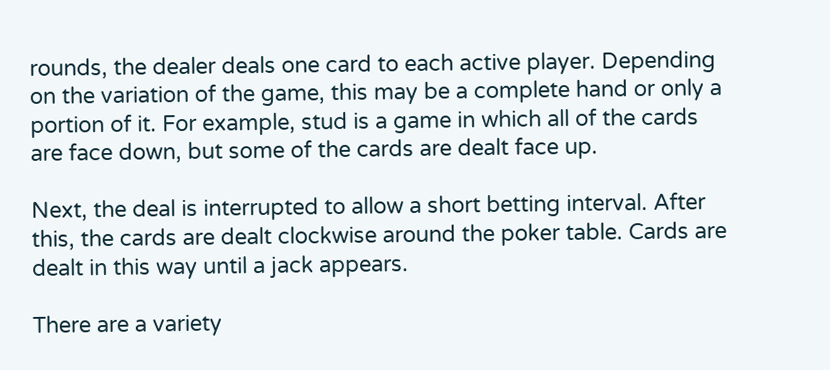rounds, the dealer deals one card to each active player. Depending on the variation of the game, this may be a complete hand or only a portion of it. For example, stud is a game in which all of the cards are face down, but some of the cards are dealt face up.

Next, the deal is interrupted to allow a short betting interval. After this, the cards are dealt clockwise around the poker table. Cards are dealt in this way until a jack appears.

There are a variety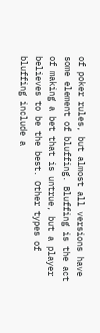of poker rules, but almost all versions have some element of bluffing. Bluffing is the act of making a bet that is untrue, but a player believes to be the best. Other types of bluffing include a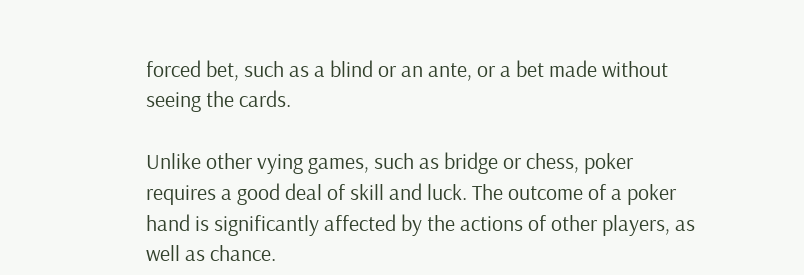forced bet, such as a blind or an ante, or a bet made without seeing the cards.

Unlike other vying games, such as bridge or chess, poker requires a good deal of skill and luck. The outcome of a poker hand is significantly affected by the actions of other players, as well as chance.